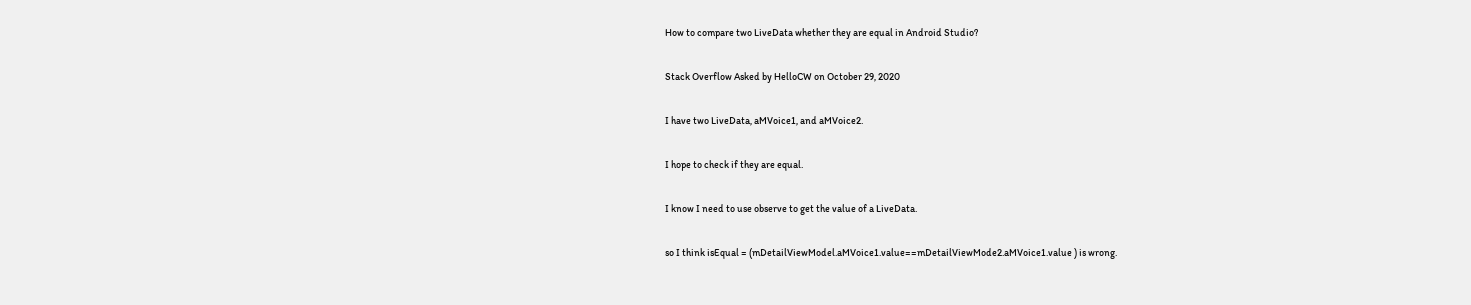How to compare two LiveData whether they are equal in Android Studio?

Stack Overflow Asked by HelloCW on October 29, 2020

I have two LiveData, aMVoice1, and aMVoice2.

I hope to check if they are equal.

I know I need to use observe to get the value of a LiveData.

so I think isEqual = (mDetailViewModel.aMVoice1.value==mDetailViewMode2.aMVoice1.value ) is wrong.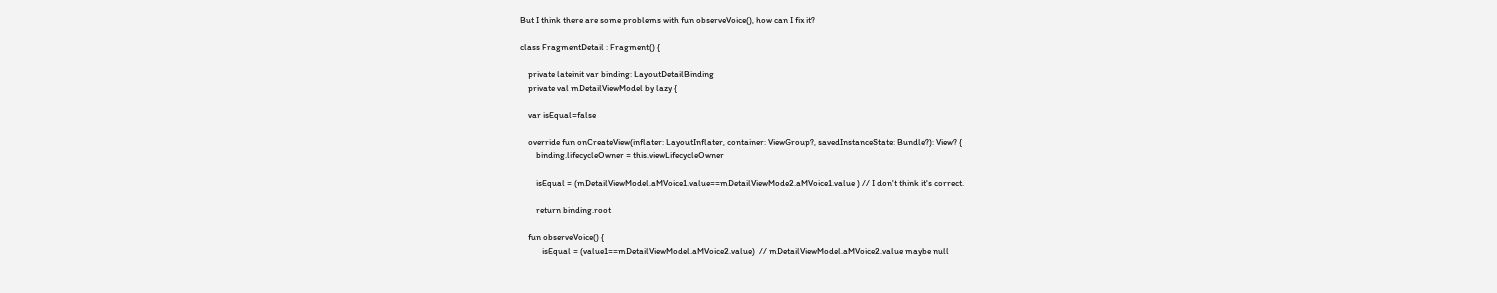But I think there are some problems with fun observeVoice(), how can I fix it?

class FragmentDetail : Fragment() {

    private lateinit var binding: LayoutDetailBinding
    private val mDetailViewModel by lazy {

    var isEqual=false

    override fun onCreateView(inflater: LayoutInflater, container: ViewGroup?, savedInstanceState: Bundle?): View? {
        binding.lifecycleOwner = this.viewLifecycleOwner

        isEqual = (mDetailViewModel.aMVoice1.value==mDetailViewMode2.aMVoice1.value ) // I don't think it's correct.

        return binding.root

    fun observeVoice() {
           isEqual = (value1==mDetailViewModel.aMVoice2.value)  // mDetailViewModel.aMVoice2.value maybe null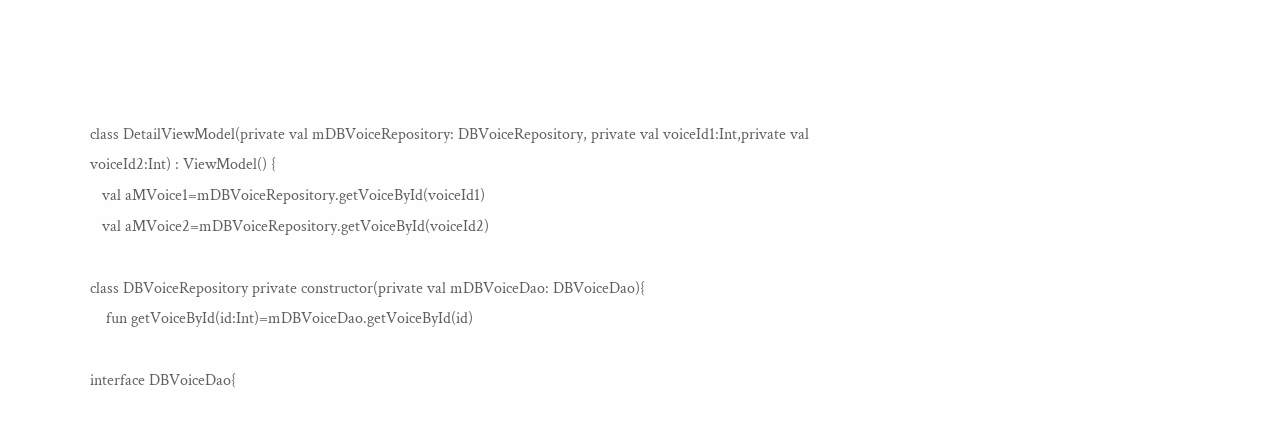class DetailViewModel(private val mDBVoiceRepository: DBVoiceRepository, private val voiceId1:Int,private val voiceId2:Int) : ViewModel() {
   val aMVoice1=mDBVoiceRepository.getVoiceById(voiceId1)
   val aMVoice2=mDBVoiceRepository.getVoiceById(voiceId2)

class DBVoiceRepository private constructor(private val mDBVoiceDao: DBVoiceDao){
    fun getVoiceById(id:Int)=mDBVoiceDao.getVoiceById(id)

interface DBVoiceDao{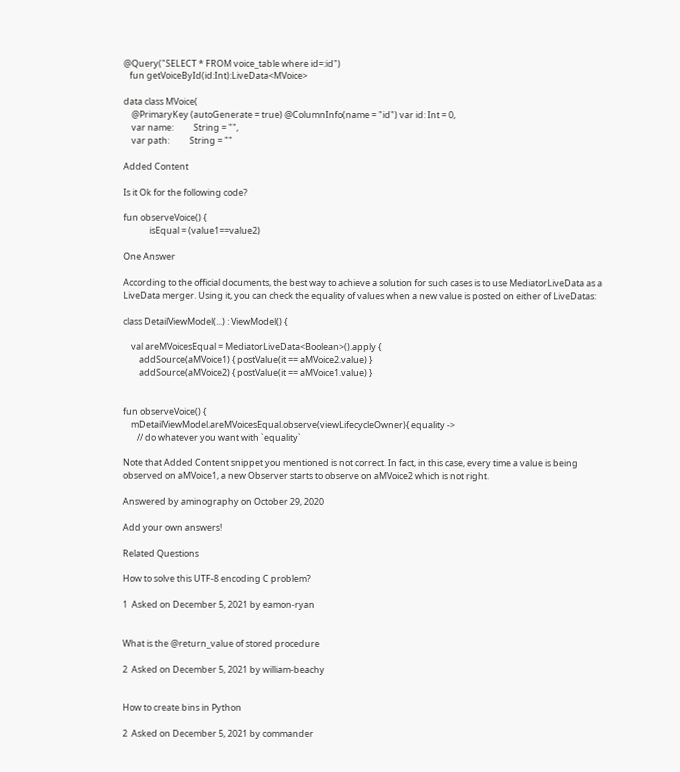@Query("SELECT * FROM voice_table where id=:id")
   fun getVoiceById(id:Int):LiveData<MVoice>

data class MVoice(
    @PrimaryKey (autoGenerate = true) @ColumnInfo(name = "id") var id: Int = 0,
    var name:          String = "",
    var path:          String = ""

Added Content

Is it Ok for the following code?

fun observeVoice() {
             isEqual = (value1==value2)

One Answer

According to the official documents, the best way to achieve a solution for such cases is to use MediatorLiveData as a LiveData merger. Using it, you can check the equality of values when a new value is posted on either of LiveDatas:

class DetailViewModel(...) : ViewModel() {

    val areMVoicesEqual = MediatorLiveData<Boolean>().apply {
        addSource(aMVoice1) { postValue(it == aMVoice2.value) }
        addSource(aMVoice2) { postValue(it == aMVoice1.value) }


fun observeVoice() {
    mDetailViewModel.areMVoicesEqual.observe(viewLifecycleOwner){ equality ->
       // do whatever you want with `equality`

Note that Added Content snippet you mentioned is not correct. In fact, in this case, every time a value is being observed on aMVoice1, a new Observer starts to observe on aMVoice2 which is not right.

Answered by aminography on October 29, 2020

Add your own answers!

Related Questions

How to solve this UTF-8 encoding C problem?

1  Asked on December 5, 2021 by eamon-ryan


What is the @return_value of stored procedure

2  Asked on December 5, 2021 by william-beachy


How to create bins in Python

2  Asked on December 5, 2021 by commander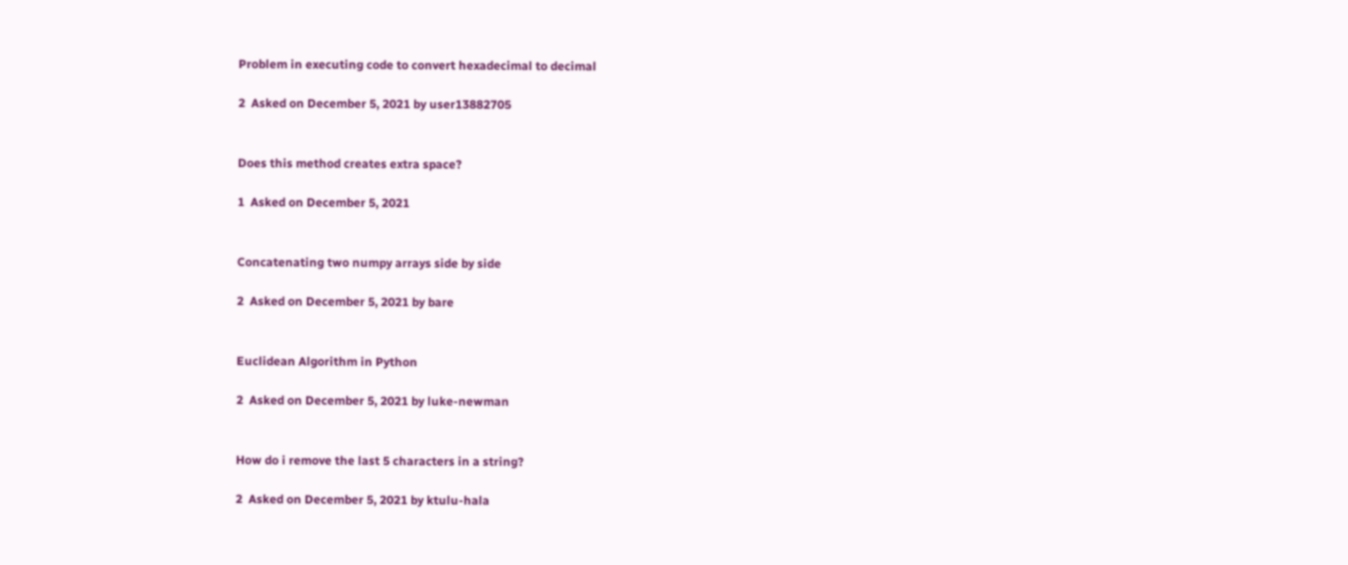Problem in executing code to convert hexadecimal to decimal

2  Asked on December 5, 2021 by user13882705


Does this method creates extra space?

1  Asked on December 5, 2021


Concatenating two numpy arrays side by side

2  Asked on December 5, 2021 by bare


Euclidean Algorithm in Python

2  Asked on December 5, 2021 by luke-newman


How do i remove the last 5 characters in a string?

2  Asked on December 5, 2021 by ktulu-hala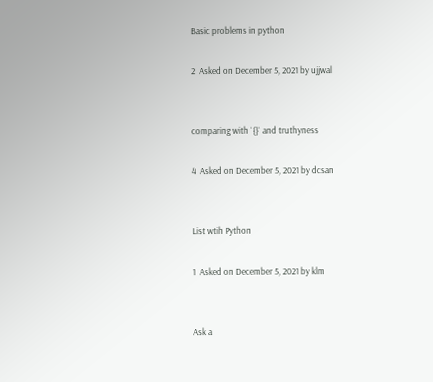Basic problems in python

2  Asked on December 5, 2021 by ujjwal


comparing with `{}` and truthyness

4  Asked on December 5, 2021 by dcsan


List wtih Python

1  Asked on December 5, 2021 by klm


Ask a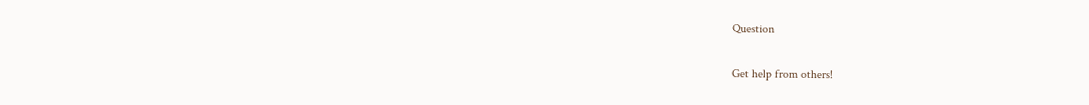Question

Get help from others!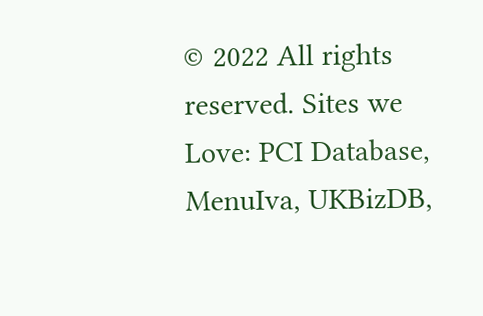© 2022 All rights reserved. Sites we Love: PCI Database, MenuIva, UKBizDB,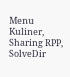Menu Kuliner, Sharing RPP, SolveDir